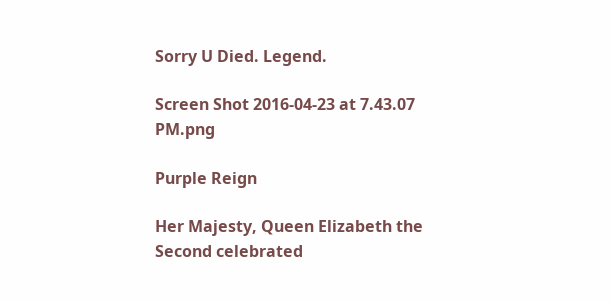Sorry U Died. Legend.

Screen Shot 2016-04-23 at 7.43.07 PM.png

Purple Reign

Her Majesty, Queen Elizabeth the Second celebrated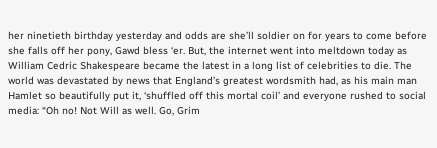her ninetieth birthday yesterday and odds are she’ll soldier on for years to come before she falls off her pony, Gawd bless ‘er. But, the internet went into meltdown today as William Cedric Shakespeare became the latest in a long list of celebrities to die. The world was devastated by news that England’s greatest wordsmith had, as his main man Hamlet so beautifully put it, ‘shuffled off this mortal coil’ and everyone rushed to social media: “Oh no! Not Will as well. Go, Grim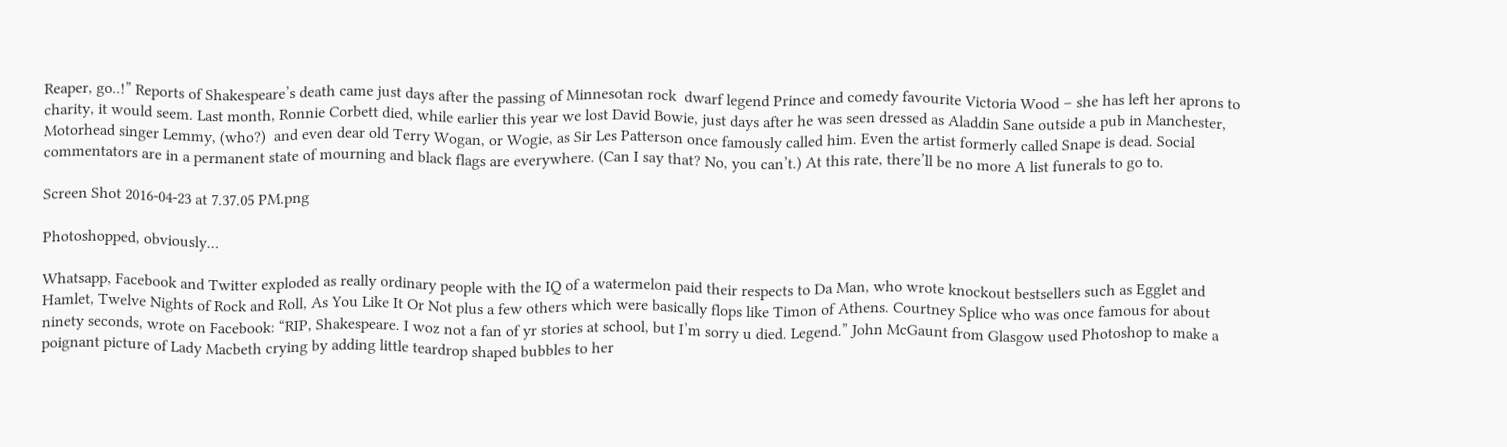Reaper, go..!” Reports of Shakespeare’s death came just days after the passing of Minnesotan rock  dwarf legend Prince and comedy favourite Victoria Wood – she has left her aprons to charity, it would seem. Last month, Ronnie Corbett died, while earlier this year we lost David Bowie, just days after he was seen dressed as Aladdin Sane outside a pub in Manchester, Motorhead singer Lemmy, (who?)  and even dear old Terry Wogan, or Wogie, as Sir Les Patterson once famously called him. Even the artist formerly called Snape is dead. Social commentators are in a permanent state of mourning and black flags are everywhere. (Can I say that? No, you can’t.) At this rate, there’ll be no more A list funerals to go to.

Screen Shot 2016-04-23 at 7.37.05 PM.png

Photoshopped, obviously…

Whatsapp, Facebook and Twitter exploded as really ordinary people with the IQ of a watermelon paid their respects to Da Man, who wrote knockout bestsellers such as Egglet and Hamlet, Twelve Nights of Rock and Roll, As You Like It Or Not plus a few others which were basically flops like Timon of Athens. Courtney Splice who was once famous for about ninety seconds, wrote on Facebook: “RIP, Shakespeare. I woz not a fan of yr stories at school, but I’m sorry u died. Legend.” John McGaunt from Glasgow used Photoshop to make a poignant picture of Lady Macbeth crying by adding little teardrop shaped bubbles to her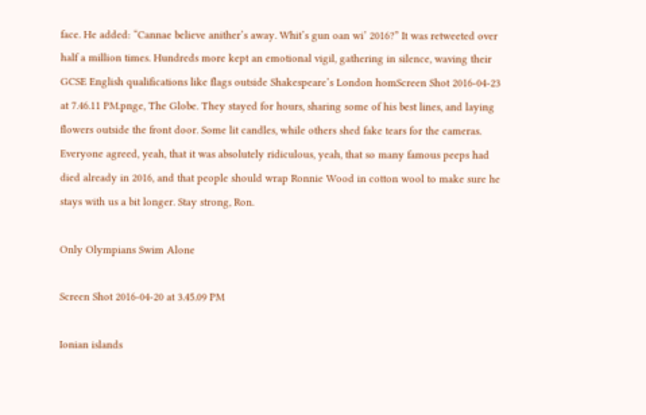face. He added: “Cannae believe anither’s away. Whit’s gun oan wi’ 2016?” It was retweeted over half a million times. Hundreds more kept an emotional vigil, gathering in silence, waving their GCSE English qualifications like flags outside Shakespeare’s London homScreen Shot 2016-04-23 at 7.46.11 PM.pnge, The Globe. They stayed for hours, sharing some of his best lines, and laying flowers outside the front door. Some lit candles, while others shed fake tears for the cameras. Everyone agreed, yeah, that it was absolutely ridiculous, yeah, that so many famous peeps had died already in 2016, and that people should wrap Ronnie Wood in cotton wool to make sure he stays with us a bit longer. Stay strong, Ron.

Only Olympians Swim Alone

Screen Shot 2016-04-20 at 3.45.09 PM

Ionian islands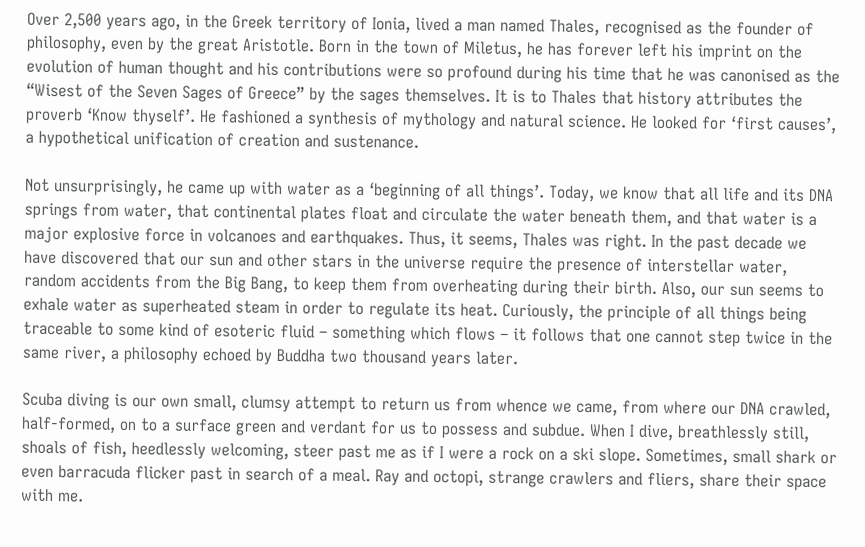Over 2,500 years ago, in the Greek territory of Ionia, lived a man named Thales, recognised as the founder of philosophy, even by the great Aristotle. Born in the town of Miletus, he has forever left his imprint on the evolution of human thought and his contributions were so profound during his time that he was canonised as the “Wisest of the Seven Sages of Greece” by the sages themselves. It is to Thales that history attributes the proverb ‘Know thyself’. He fashioned a synthesis of mythology and natural science. He looked for ‘first causes’, a hypothetical unification of creation and sustenance.

Not unsurprisingly, he came up with water as a ‘beginning of all things’. Today, we know that all life and its DNA springs from water, that continental plates float and circulate the water beneath them, and that water is a major explosive force in volcanoes and earthquakes. Thus, it seems, Thales was right. In the past decade we have discovered that our sun and other stars in the universe require the presence of interstellar water, random accidents from the Big Bang, to keep them from overheating during their birth. Also, our sun seems to exhale water as superheated steam in order to regulate its heat. Curiously, the principle of all things being traceable to some kind of esoteric fluid – something which flows – it follows that one cannot step twice in the same river, a philosophy echoed by Buddha two thousand years later.

Scuba diving is our own small, clumsy attempt to return us from whence we came, from where our DNA crawled, half-formed, on to a surface green and verdant for us to possess and subdue. When I dive, breathlessly still, shoals of fish, heedlessly welcoming, steer past me as if I were a rock on a ski slope. Sometimes, small shark or even barracuda flicker past in search of a meal. Ray and octopi, strange crawlers and fliers, share their space with me.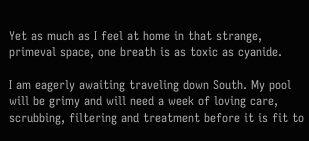Yet as much as I feel at home in that strange, primeval space, one breath is as toxic as cyanide.

I am eagerly awaiting traveling down South. My pool will be grimy and will need a week of loving care, scrubbing, filtering and treatment before it is fit to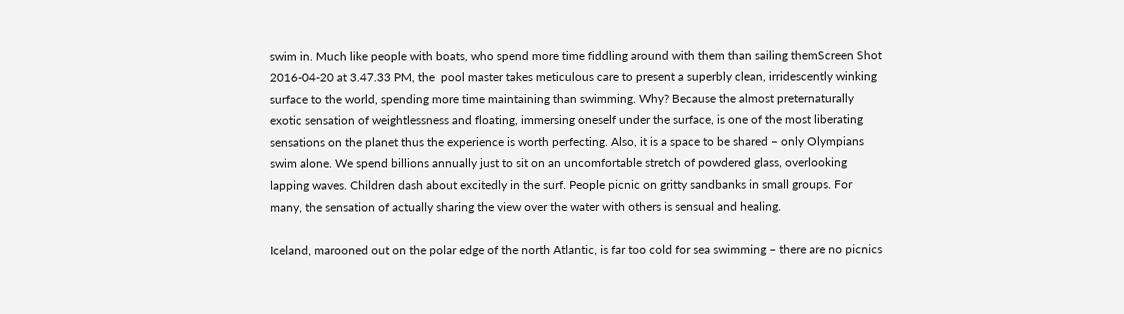swim in. Much like people with boats, who spend more time fiddling around with them than sailing themScreen Shot 2016-04-20 at 3.47.33 PM, the  pool master takes meticulous care to present a superbly clean, irridescently winking surface to the world, spending more time maintaining than swimming. Why? Because the almost preternaturally exotic sensation of weightlessness and floating, immersing oneself under the surface, is one of the most liberating sensations on the planet thus the experience is worth perfecting. Also, it is a space to be shared – only Olympians swim alone. We spend billions annually just to sit on an uncomfortable stretch of powdered glass, overlooking lapping waves. Children dash about excitedly in the surf. People picnic on gritty sandbanks in small groups. For many, the sensation of actually sharing the view over the water with others is sensual and healing.

Iceland, marooned out on the polar edge of the north Atlantic, is far too cold for sea swimming – there are no picnics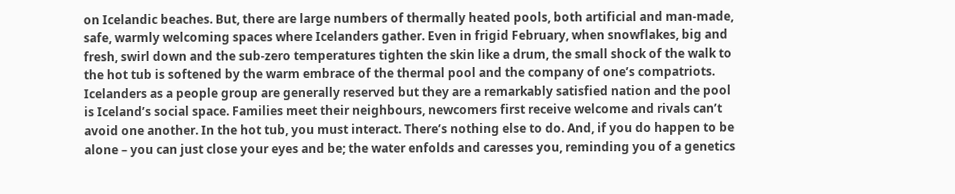on Icelandic beaches. But, there are large numbers of thermally heated pools, both artificial and man-made, safe, warmly welcoming spaces where Icelanders gather. Even in frigid February, when snowflakes, big and fresh, swirl down and the sub-zero temperatures tighten the skin like a drum, the small shock of the walk to the hot tub is softened by the warm embrace of the thermal pool and the company of one’s compatriots. Icelanders as a people group are generally reserved but they are a remarkably satisfied nation and the pool is Iceland’s social space. Families meet their neighbours, newcomers first receive welcome and rivals can’t avoid one another. In the hot tub, you must interact. There’s nothing else to do. And, if you do happen to be alone – you can just close your eyes and be; the water enfolds and caresses you, reminding you of a genetics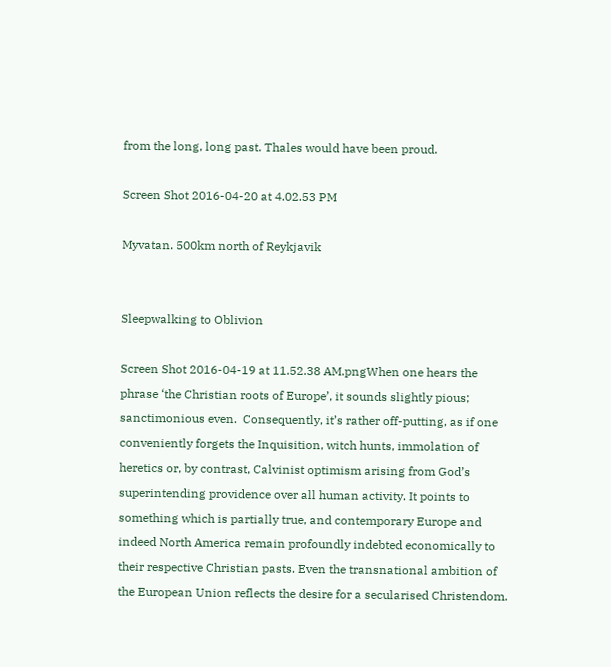from the long, long past. Thales would have been proud.

Screen Shot 2016-04-20 at 4.02.53 PM

Myvatan. 500km north of Reykjavik


Sleepwalking to Oblivion

Screen Shot 2016-04-19 at 11.52.38 AM.pngWhen one hears the phrase ‘the Christian roots of Europe’, it sounds slightly pious; sanctimonious even.  Consequently, it’s rather off-putting, as if one conveniently forgets the Inquisition, witch hunts, immolation of heretics or, by contrast, Calvinist optimism arising from God’s superintending providence over all human activity. It points to something which is partially true, and contemporary Europe and indeed North America remain profoundly indebted economically to their respective Christian pasts. Even the transnational ambition of the European Union reflects the desire for a secularised Christendom.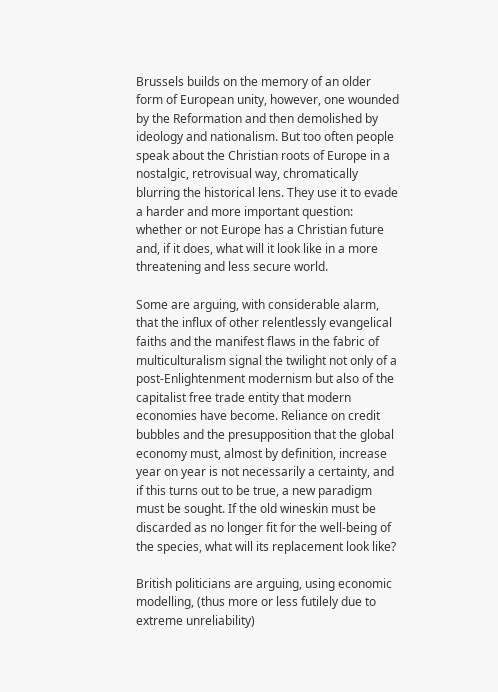Brussels builds on the memory of an older form of European unity, however, one wounded by the Reformation and then demolished by ideology and nationalism. But too often people speak about the Christian roots of Europe in a nostalgic, retrovisual way, chromatically blurring the historical lens. They use it to evade a harder and more important question: whether or not Europe has a Christian future and, if it does, what will it look like in a more threatening and less secure world.

Some are arguing, with considerable alarm, that the influx of other relentlessly evangelical faiths and the manifest flaws in the fabric of multiculturalism signal the twilight not only of a post-Enlightenment modernism but also of the capitalist free trade entity that modern economies have become. Reliance on credit bubbles and the presupposition that the global economy must, almost by definition, increase year on year is not necessarily a certainty, and if this turns out to be true, a new paradigm must be sought. If the old wineskin must be discarded as no longer fit for the well-being of the species, what will its replacement look like?

British politicians are arguing, using economic modelling, (thus more or less futilely due to extreme unreliability)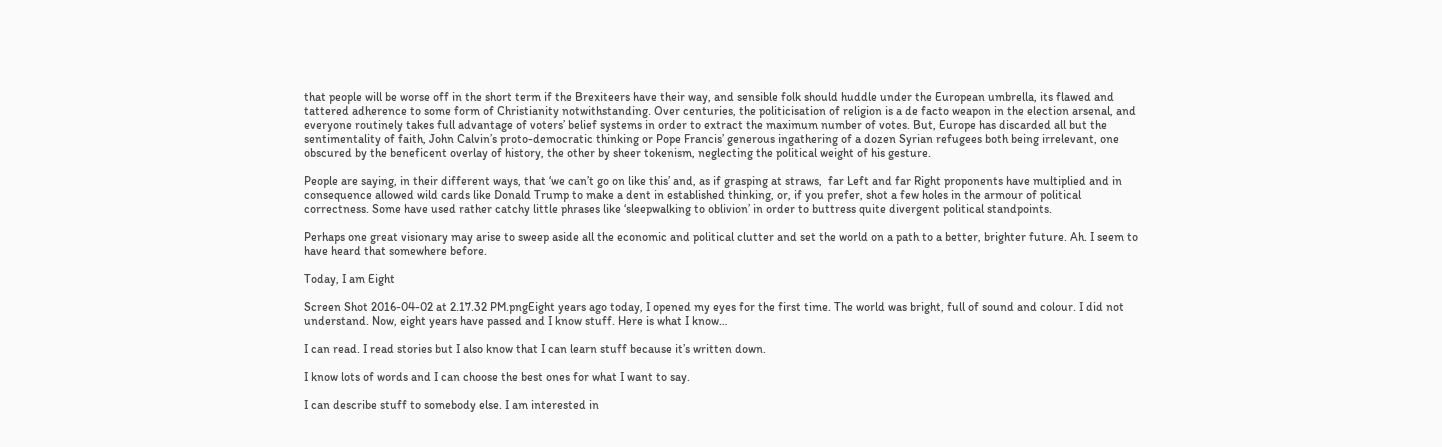that people will be worse off in the short term if the Brexiteers have their way, and sensible folk should huddle under the European umbrella, its flawed and tattered adherence to some form of Christianity notwithstanding. Over centuries, the politicisation of religion is a de facto weapon in the election arsenal, and everyone routinely takes full advantage of voters’ belief systems in order to extract the maximum number of votes. But, Europe has discarded all but the sentimentality of faith, John Calvin’s proto-democratic thinking or Pope Francis’ generous ingathering of a dozen Syrian refugees both being irrelevant, one obscured by the beneficent overlay of history, the other by sheer tokenism, neglecting the political weight of his gesture.

People are saying, in their different ways, that ‘we can’t go on like this’ and, as if grasping at straws,  far Left and far Right proponents have multiplied and in consequence allowed wild cards like Donald Trump to make a dent in established thinking, or, if you prefer, shot a few holes in the armour of political correctness. Some have used rather catchy little phrases like ‘sleepwalking to oblivion’ in order to buttress quite divergent political standpoints.

Perhaps one great visionary may arise to sweep aside all the economic and political clutter and set the world on a path to a better, brighter future. Ah. I seem to have heard that somewhere before.

Today, I am Eight

Screen Shot 2016-04-02 at 2.17.32 PM.pngEight years ago today, I opened my eyes for the first time. The world was bright, full of sound and colour. I did not understand. Now, eight years have passed and I know stuff. Here is what I know…

I can read. I read stories but I also know that I can learn stuff because it’s written down.

I know lots of words and I can choose the best ones for what I want to say.

I can describe stuff to somebody else. I am interested in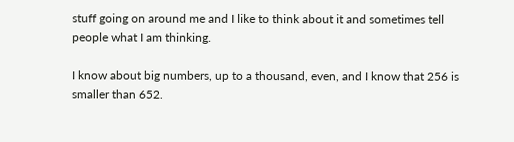stuff going on around me and I like to think about it and sometimes tell people what I am thinking.

I know about big numbers, up to a thousand, even, and I know that 256 is smaller than 652.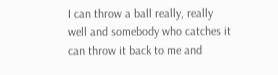I can throw a ball really, really well and somebody who catches it can throw it back to me and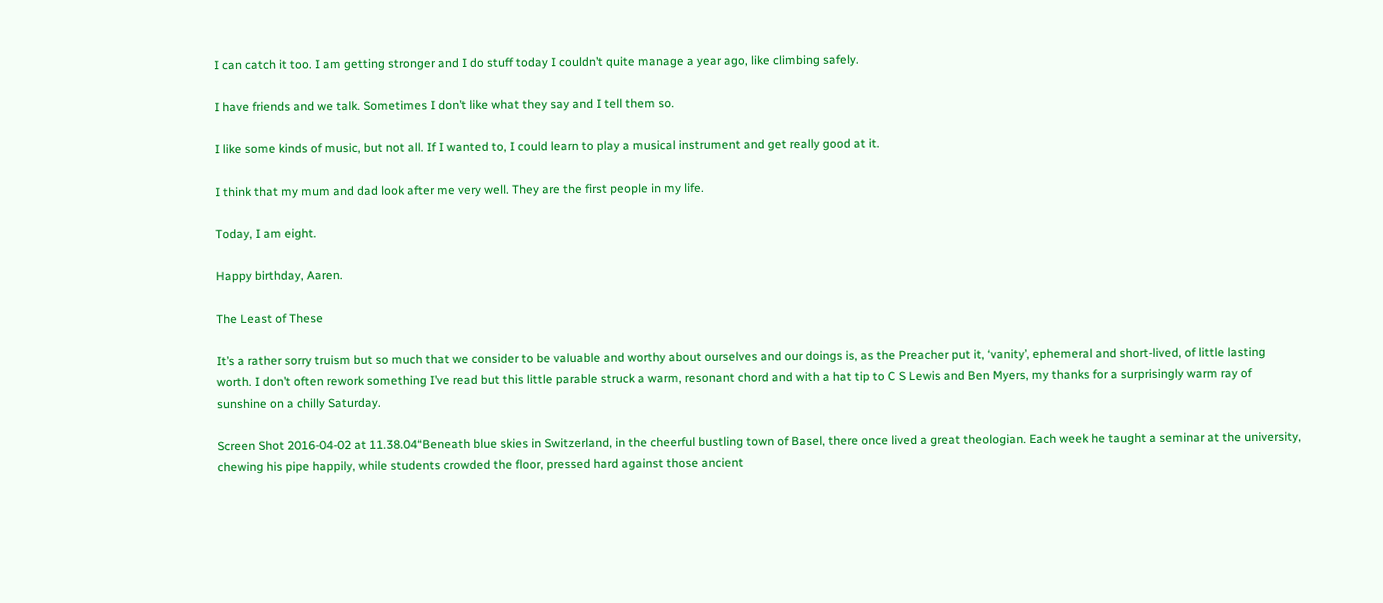I can catch it too. I am getting stronger and I do stuff today I couldn’t quite manage a year ago, like climbing safely.

I have friends and we talk. Sometimes I don’t like what they say and I tell them so.

I like some kinds of music, but not all. If I wanted to, I could learn to play a musical instrument and get really good at it.

I think that my mum and dad look after me very well. They are the first people in my life.

Today, I am eight.

Happy birthday, Aaren.

The Least of These

It’s a rather sorry truism but so much that we consider to be valuable and worthy about ourselves and our doings is, as the Preacher put it, ‘vanity’, ephemeral and short-lived, of little lasting worth. I don’t often rework something I’ve read but this little parable struck a warm, resonant chord and with a hat tip to C S Lewis and Ben Myers, my thanks for a surprisingly warm ray of sunshine on a chilly Saturday.

Screen Shot 2016-04-02 at 11.38.04“Beneath blue skies in Switzerland, in the cheerful bustling town of Basel, there once lived a great theologian. Each week he taught a seminar at the university, chewing his pipe happily, while students crowded the floor, pressed hard against those ancient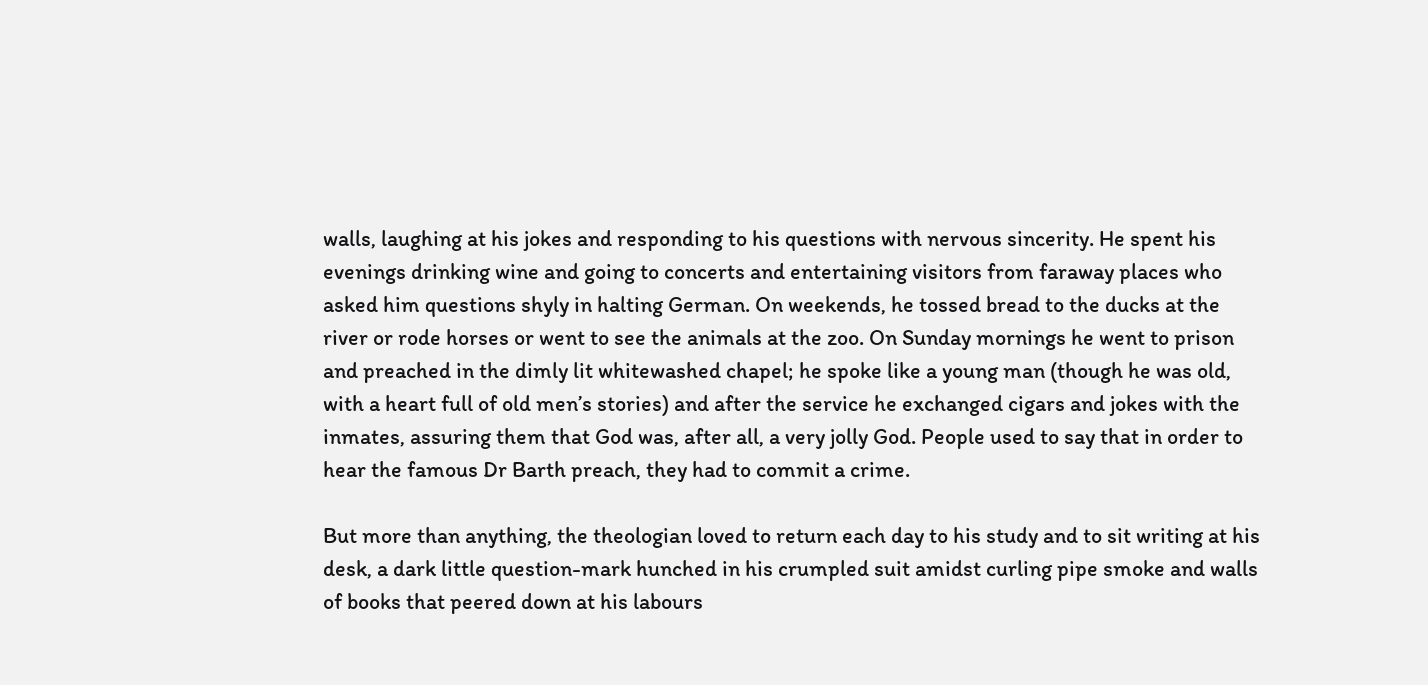walls, laughing at his jokes and responding to his questions with nervous sincerity. He spent his evenings drinking wine and going to concerts and entertaining visitors from faraway places who asked him questions shyly in halting German. On weekends, he tossed bread to the ducks at the river or rode horses or went to see the animals at the zoo. On Sunday mornings he went to prison and preached in the dimly lit whitewashed chapel; he spoke like a young man (though he was old, with a heart full of old men’s stories) and after the service he exchanged cigars and jokes with the inmates, assuring them that God was, after all, a very jolly God. People used to say that in order to hear the famous Dr Barth preach, they had to commit a crime.

But more than anything, the theologian loved to return each day to his study and to sit writing at his desk, a dark little question-mark hunched in his crumpled suit amidst curling pipe smoke and walls of books that peered down at his labours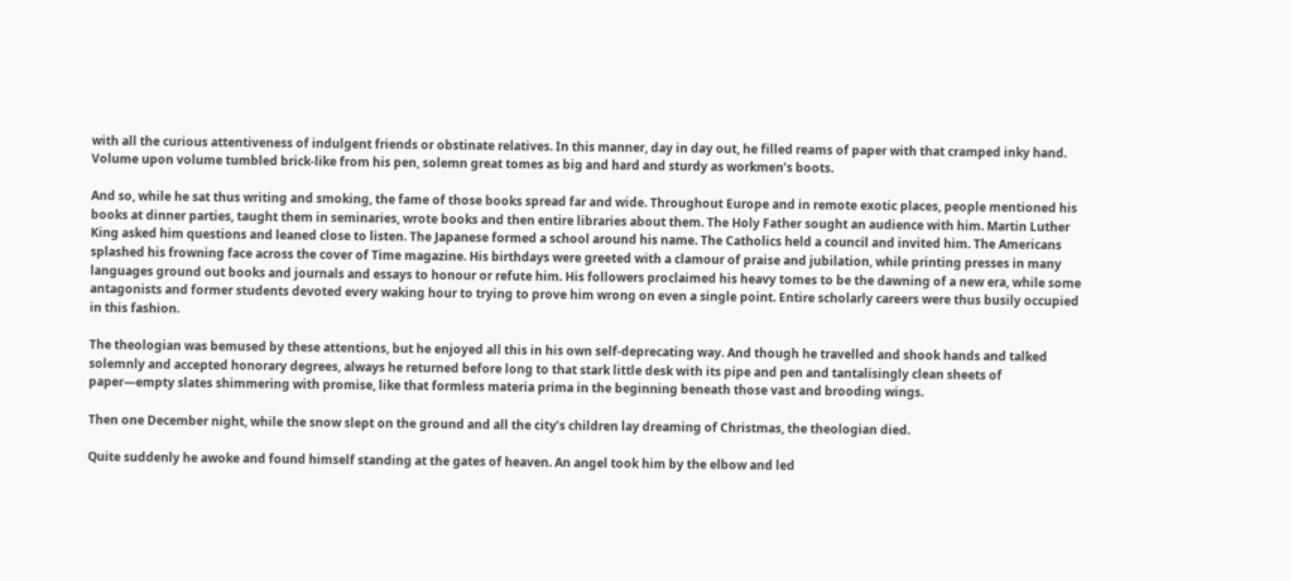with all the curious attentiveness of indulgent friends or obstinate relatives. In this manner, day in day out, he filled reams of paper with that cramped inky hand. Volume upon volume tumbled brick-like from his pen, solemn great tomes as big and hard and sturdy as workmen’s boots.

And so, while he sat thus writing and smoking, the fame of those books spread far and wide. Throughout Europe and in remote exotic places, people mentioned his books at dinner parties, taught them in seminaries, wrote books and then entire libraries about them. The Holy Father sought an audience with him. Martin Luther King asked him questions and leaned close to listen. The Japanese formed a school around his name. The Catholics held a council and invited him. The Americans splashed his frowning face across the cover of Time magazine. His birthdays were greeted with a clamour of praise and jubilation, while printing presses in many languages ground out books and journals and essays to honour or refute him. His followers proclaimed his heavy tomes to be the dawning of a new era, while some antagonists and former students devoted every waking hour to trying to prove him wrong on even a single point. Entire scholarly careers were thus busily occupied in this fashion.

The theologian was bemused by these attentions, but he enjoyed all this in his own self-deprecating way. And though he travelled and shook hands and talked solemnly and accepted honorary degrees, always he returned before long to that stark little desk with its pipe and pen and tantalisingly clean sheets of paper—empty slates shimmering with promise, like that formless materia prima in the beginning beneath those vast and brooding wings.

Then one December night, while the snow slept on the ground and all the city’s children lay dreaming of Christmas, the theologian died.

Quite suddenly he awoke and found himself standing at the gates of heaven. An angel took him by the elbow and led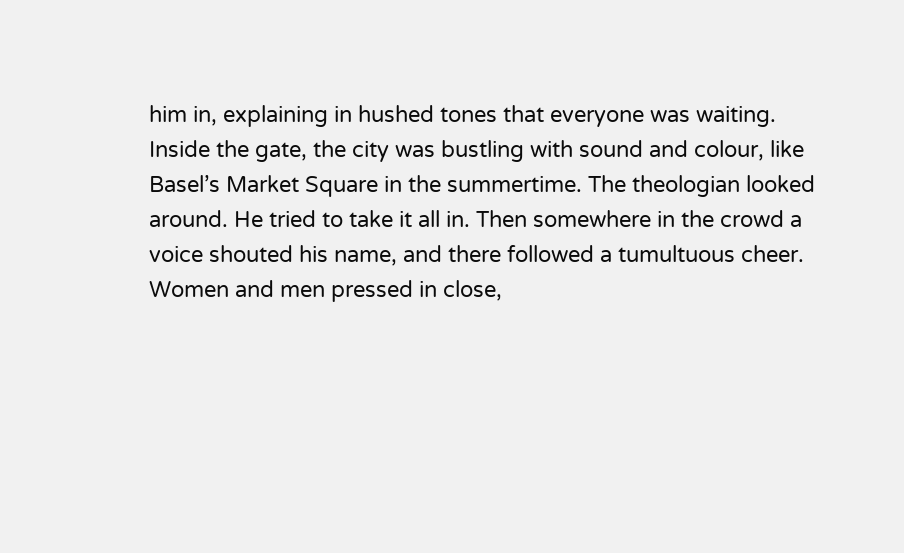him in, explaining in hushed tones that everyone was waiting. Inside the gate, the city was bustling with sound and colour, like Basel’s Market Square in the summertime. The theologian looked around. He tried to take it all in. Then somewhere in the crowd a voice shouted his name, and there followed a tumultuous cheer. Women and men pressed in close,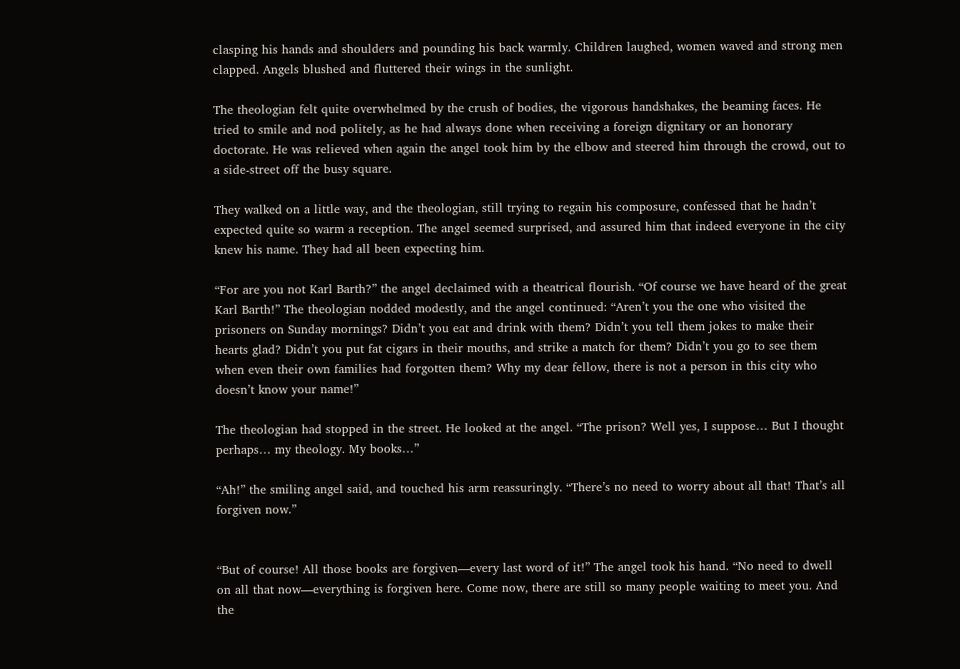clasping his hands and shoulders and pounding his back warmly. Children laughed, women waved and strong men clapped. Angels blushed and fluttered their wings in the sunlight.

The theologian felt quite overwhelmed by the crush of bodies, the vigorous handshakes, the beaming faces. He tried to smile and nod politely, as he had always done when receiving a foreign dignitary or an honorary doctorate. He was relieved when again the angel took him by the elbow and steered him through the crowd, out to a side-street off the busy square.

They walked on a little way, and the theologian, still trying to regain his composure, confessed that he hadn’t expected quite so warm a reception. The angel seemed surprised, and assured him that indeed everyone in the city knew his name. They had all been expecting him.

“For are you not Karl Barth?” the angel declaimed with a theatrical flourish. “Of course we have heard of the great Karl Barth!” The theologian nodded modestly, and the angel continued: “Aren’t you the one who visited the prisoners on Sunday mornings? Didn’t you eat and drink with them? Didn’t you tell them jokes to make their hearts glad? Didn’t you put fat cigars in their mouths, and strike a match for them? Didn’t you go to see them when even their own families had forgotten them? Why my dear fellow, there is not a person in this city who doesn’t know your name!”

The theologian had stopped in the street. He looked at the angel. “The prison? Well yes, I suppose… But I thought perhaps… my theology. My books…”

“Ah!” the smiling angel said, and touched his arm reassuringly. “There’s no need to worry about all that! That’s all forgiven now.”


“But of course! All those books are forgiven—every last word of it!” The angel took his hand. “No need to dwell on all that now—everything is forgiven here. Come now, there are still so many people waiting to meet you. And the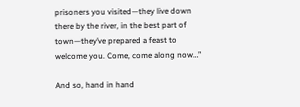prisoners you visited—they live down there by the river, in the best part of town—they’ve prepared a feast to welcome you. Come, come along now…”

And so, hand in hand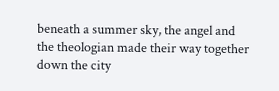beneath a summer sky, the angel and the theologian made their way together down the city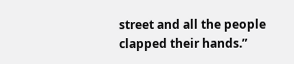street and all the people clapped their hands.”